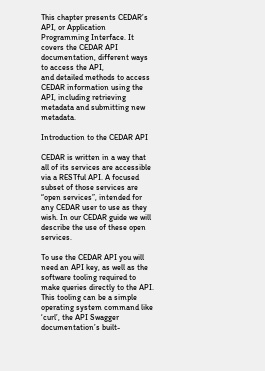This chapter presents CEDAR’s API, or Application Programming Interface. It covers the CEDAR API documentation, different ways to access the API,
and detailed methods to access CEDAR information using the API, including retrieving metadata and submitting new metadata.

Introduction to the CEDAR API

CEDAR is written in a way that all of its services are accessible via a RESTful API. A focused subset of those services are “open services”, intended for any CEDAR user to use as they wish. In our CEDAR guide we will describe the use of these open services.

To use the CEDAR API you will need an API key, as well as the software tooling required to make queries directly to the API. This tooling can be a simple operating system command like ‘curl’, the API Swagger documentation’s built-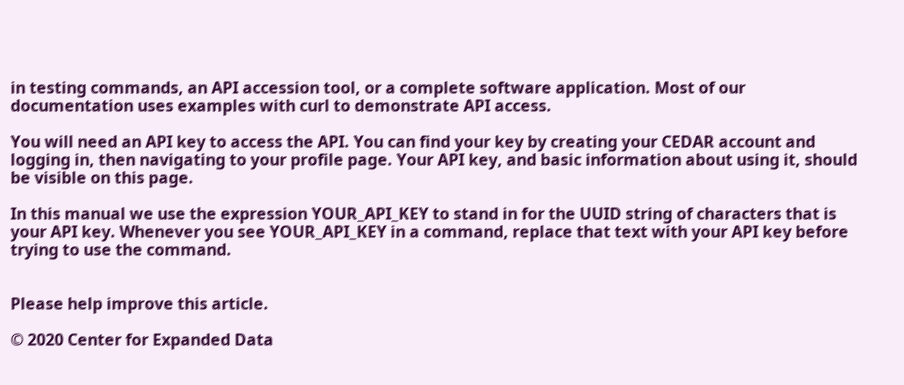in testing commands, an API accession tool, or a complete software application. Most of our documentation uses examples with curl to demonstrate API access.

You will need an API key to access the API. You can find your key by creating your CEDAR account and logging in, then navigating to your profile page. Your API key, and basic information about using it, should be visible on this page.

In this manual we use the expression YOUR_API_KEY to stand in for the UUID string of characters that is your API key. Whenever you see YOUR_API_KEY in a command, replace that text with your API key before trying to use the command.


Please help improve this article.

© 2020 Center for Expanded Data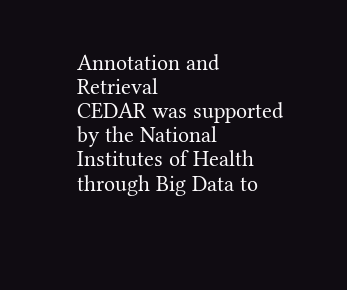Annotation and Retrieval
CEDAR was supported by the National Institutes of Health through Big Data to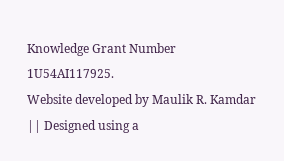Knowledge Grant Number 1U54AI117925.
Website developed by Maulik R. Kamdar || Designed using a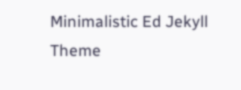Minimalistic Ed Jekyll Theme